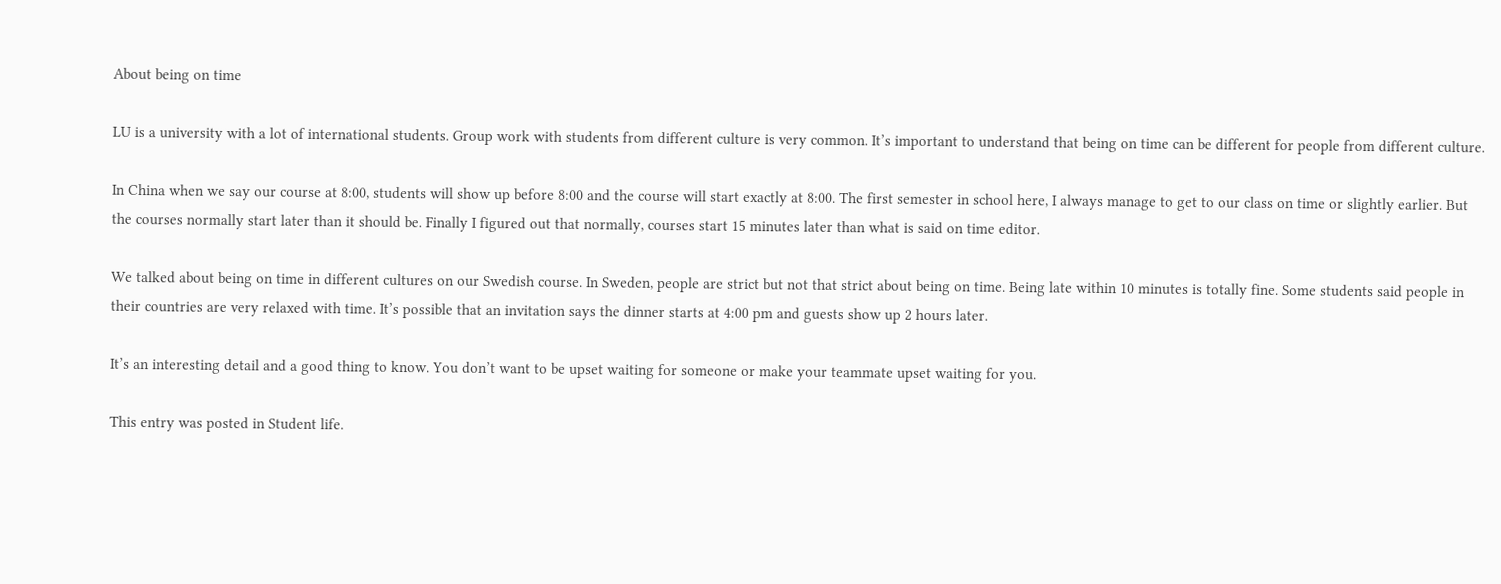About being on time

LU is a university with a lot of international students. Group work with students from different culture is very common. It’s important to understand that being on time can be different for people from different culture.

In China when we say our course at 8:00, students will show up before 8:00 and the course will start exactly at 8:00. The first semester in school here, I always manage to get to our class on time or slightly earlier. But the courses normally start later than it should be. Finally I figured out that normally, courses start 15 minutes later than what is said on time editor.

We talked about being on time in different cultures on our Swedish course. In Sweden, people are strict but not that strict about being on time. Being late within 10 minutes is totally fine. Some students said people in their countries are very relaxed with time. It’s possible that an invitation says the dinner starts at 4:00 pm and guests show up 2 hours later.

It’s an interesting detail and a good thing to know. You don’t want to be upset waiting for someone or make your teammate upset waiting for you.

This entry was posted in Student life.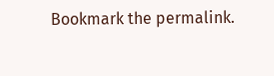Bookmark the permalink.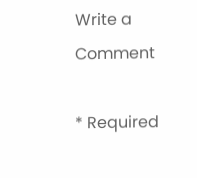Write a Comment

* Required